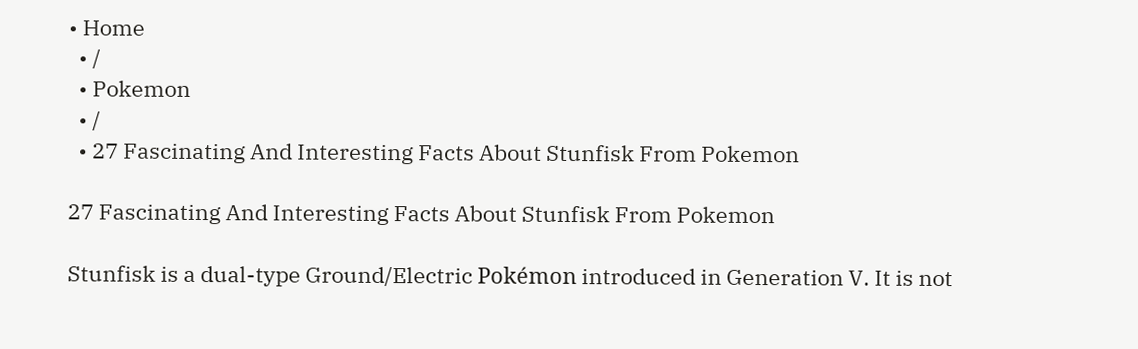• Home
  • /
  • Pokemon
  • /
  • 27 Fascinating And Interesting Facts About Stunfisk From Pokemon

27 Fascinating And Interesting Facts About Stunfisk From Pokemon

Stunfisk is a dual-type Ground/Electric Pokémon introduced in Generation V. It is not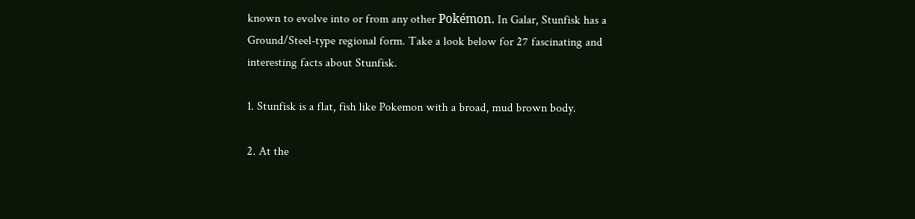known to evolve into or from any other Pokémon. In Galar, Stunfisk has a Ground/Steel-type regional form. Take a look below for 27 fascinating and interesting facts about Stunfisk.

1. Stunfisk is a flat, fish like Pokemon with a broad, mud brown body.

2. At the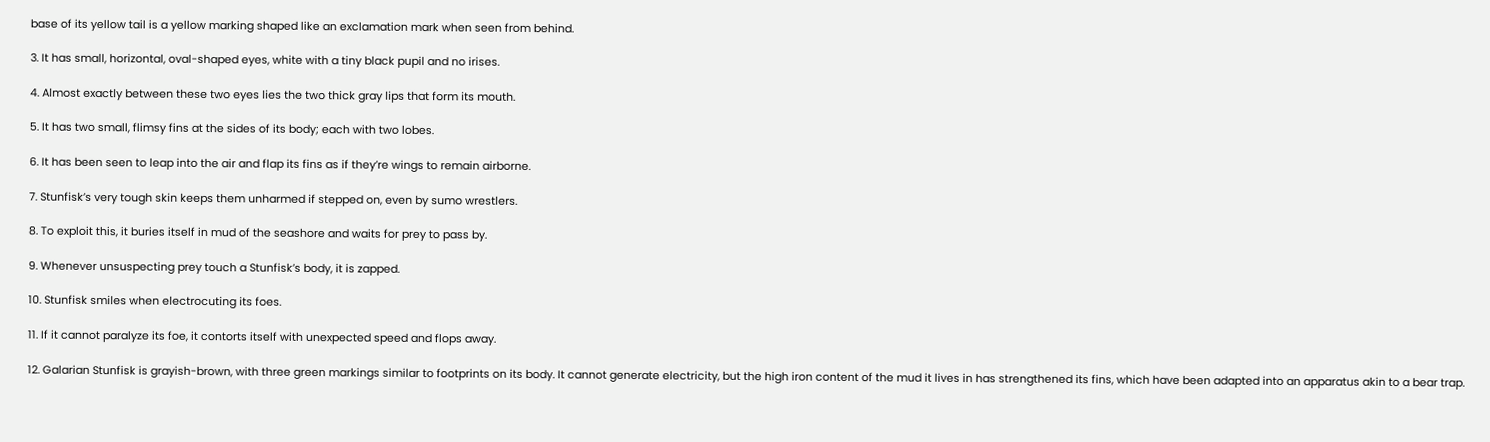base of its yellow tail is a yellow marking shaped like an exclamation mark when seen from behind.

3. It has small, horizontal, oval-shaped eyes, white with a tiny black pupil and no irises.

4. Almost exactly between these two eyes lies the two thick gray lips that form its mouth.

5. It has two small, flimsy fins at the sides of its body; each with two lobes.

6. It has been seen to leap into the air and flap its fins as if they’re wings to remain airborne.

7. Stunfisk’s very tough skin keeps them unharmed if stepped on, even by sumo wrestlers.

8. To exploit this, it buries itself in mud of the seashore and waits for prey to pass by.

9. Whenever unsuspecting prey touch a Stunfisk’s body, it is zapped.

10. Stunfisk smiles when electrocuting its foes.

11. If it cannot paralyze its foe, it contorts itself with unexpected speed and flops away.

12. Galarian Stunfisk is grayish-brown, with three green markings similar to footprints on its body. It cannot generate electricity, but the high iron content of the mud it lives in has strengthened its fins, which have been adapted into an apparatus akin to a bear trap.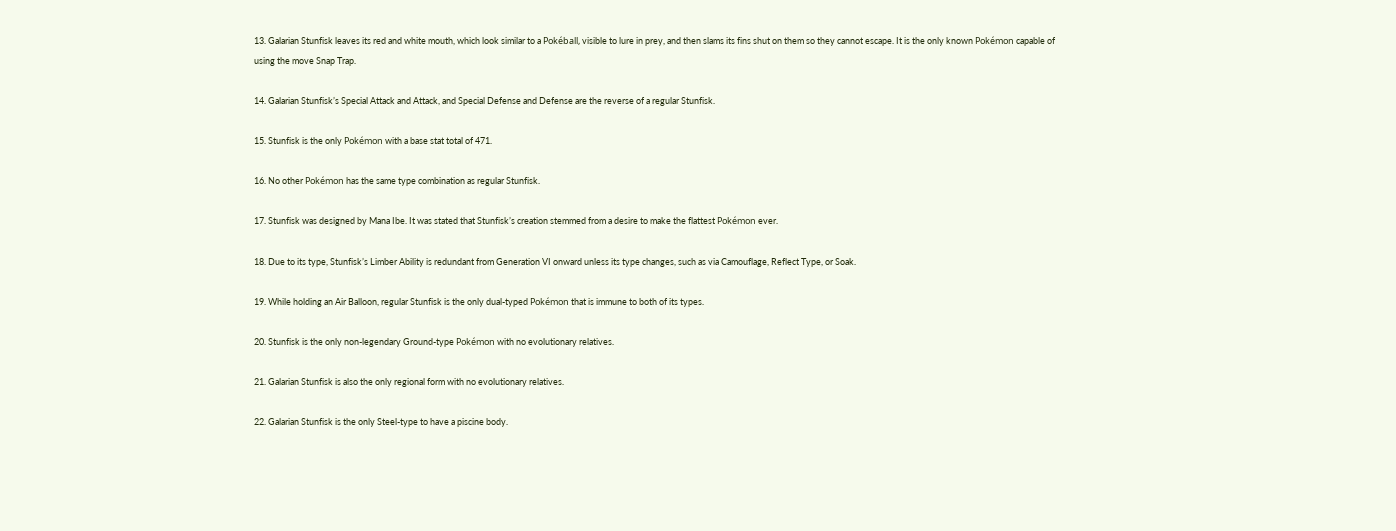13. Galarian Stunfisk leaves its red and white mouth, which look similar to a Pokéball, visible to lure in prey, and then slams its fins shut on them so they cannot escape. It is the only known Pokémon capable of using the move Snap Trap.

14. Galarian Stunfisk’s Special Attack and Attack, and Special Defense and Defense are the reverse of a regular Stunfisk.

15. Stunfisk is the only Pokémon with a base stat total of 471.

16. No other Pokémon has the same type combination as regular Stunfisk.

17. Stunfisk was designed by Mana Ibe. It was stated that Stunfisk’s creation stemmed from a desire to make the flattest Pokémon ever.

18. Due to its type, Stunfisk’s Limber Ability is redundant from Generation VI onward unless its type changes, such as via Camouflage, Reflect Type, or Soak.

19. While holding an Air Balloon, regular Stunfisk is the only dual-typed Pokémon that is immune to both of its types.

20. Stunfisk is the only non-legendary Ground-type Pokémon with no evolutionary relatives.

21. Galarian Stunfisk is also the only regional form with no evolutionary relatives.

22. Galarian Stunfisk is the only Steel-type to have a piscine body.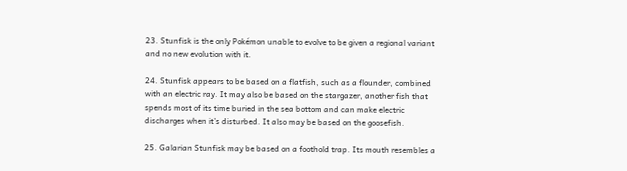23. Stunfisk is the only Pokémon unable to evolve to be given a regional variant and no new evolution with it.

24. Stunfisk appears to be based on a flatfish, such as a flounder, combined with an electric ray. It may also be based on the stargazer, another fish that spends most of its time buried in the sea bottom and can make electric discharges when it’s disturbed. It also may be based on the goosefish.

25. Galarian Stunfisk may be based on a foothold trap. Its mouth resembles a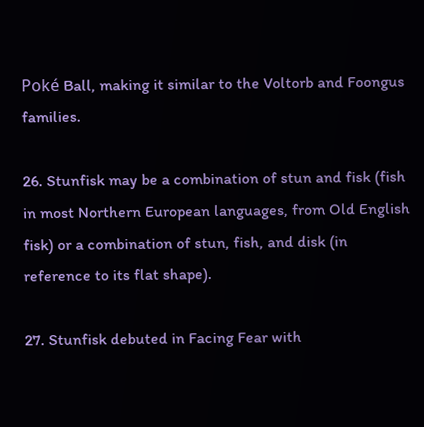Poké Ball, making it similar to the Voltorb and Foongus families.

26. Stunfisk may be a combination of stun and fisk (fish in most Northern European languages, from Old English fisk) or a combination of stun, fish, and disk (in reference to its flat shape).

27. Stunfisk debuted in Facing Fear with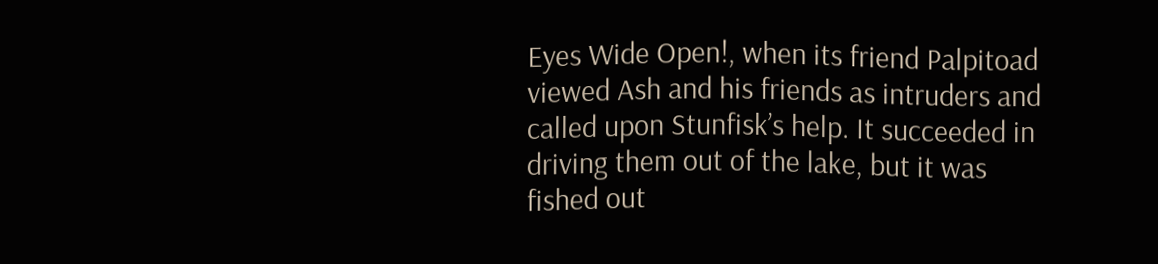Eyes Wide Open!, when its friend Palpitoad viewed Ash and his friends as intruders and called upon Stunfisk’s help. It succeeded in driving them out of the lake, but it was fished out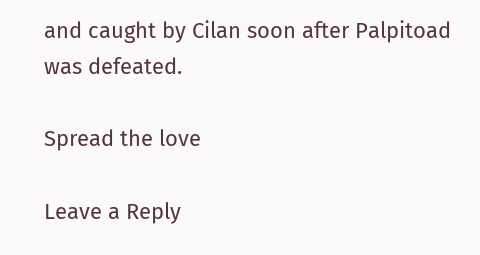and caught by Cilan soon after Palpitoad was defeated.

Spread the love

Leave a Reply